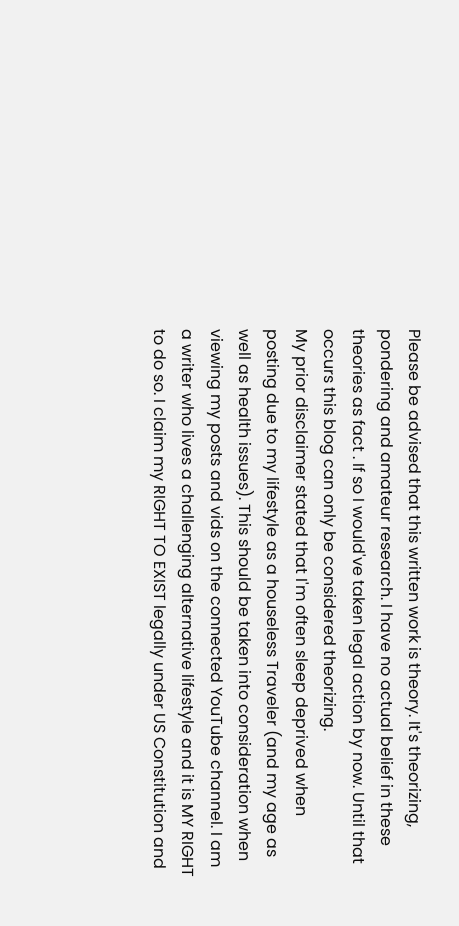Please be advised that this written work is theory. It's theorizing, pondering and amateur research. I have no actual belief in these theories as fact . If so I would've taken legal action by now. Until that occurs this blog can only be considered theorizing.
My prior disclaimer stated that I'm often sleep deprived when posting due to my lifestyle as a houseless Traveler (and my age as well as health issues). This should be taken into consideration when viewing my posts and vids on the connected YouTube channel. I am a writer who lives a challenging alternative lifestyle and it is MY RIGHT to do so. I claim my RIGHT TO EXIST legally under US Constitution and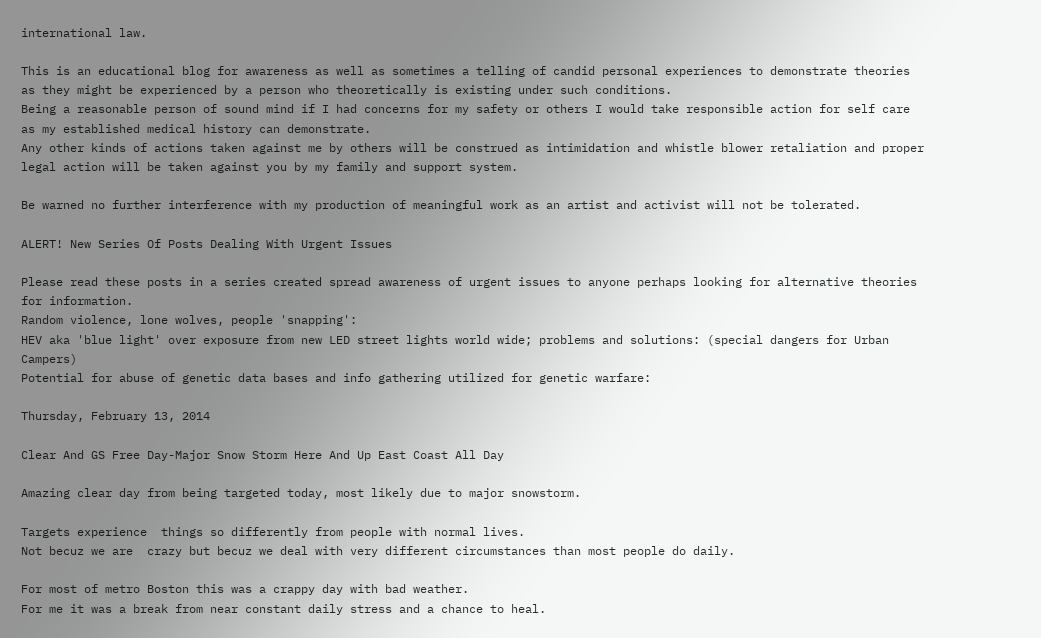international law.

This is an educational blog for awareness as well as sometimes a telling of candid personal experiences to demonstrate theories as they might be experienced by a person who theoretically is existing under such conditions.
Being a reasonable person of sound mind if I had concerns for my safety or others I would take responsible action for self care as my established medical history can demonstrate.
Any other kinds of actions taken against me by others will be construed as intimidation and whistle blower retaliation and proper legal action will be taken against you by my family and support system.

Be warned no further interference with my production of meaningful work as an artist and activist will not be tolerated.

ALERT! New Series Of Posts Dealing With Urgent Issues

Please read these posts in a series created spread awareness of urgent issues to anyone perhaps looking for alternative theories for information.
Random violence, lone wolves, people 'snapping':
HEV aka 'blue light' over exposure from new LED street lights world wide; problems and solutions: (special dangers for Urban Campers)
Potential for abuse of genetic data bases and info gathering utilized for genetic warfare:

Thursday, February 13, 2014

Clear And GS Free Day-Major Snow Storm Here And Up East Coast All Day

Amazing clear day from being targeted today, most likely due to major snowstorm.

Targets experience  things so differently from people with normal lives.
Not becuz we are  crazy but becuz we deal with very different circumstances than most people do daily.

For most of metro Boston this was a crappy day with bad weather.
For me it was a break from near constant daily stress and a chance to heal.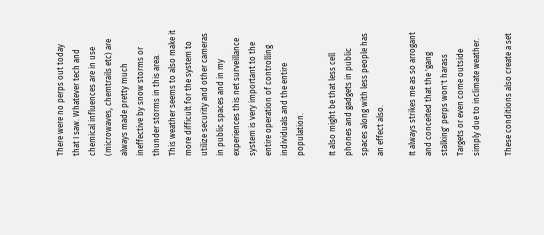There were no perps out today that I saw. Whatever tech and chemical influences are in use (microwaves, chemtrails etc) are always made pretty much ineffective by snow storms or thunder storms in this area.
This weather seems to also make it more difficult for the system to utilize security and other cameras in public spaces and in my experiences this net surveillance system is very important to the entire operation of controlling individuals and the entire population.

It also might be that less cell phones and gadgets in public spaces along with less people has an effect also.

It always strikes me as so arrogant and conceited that the 'gang stalking' perps won't harass Targets or even come outside simply due to inclimate weather.

These conditions also create a set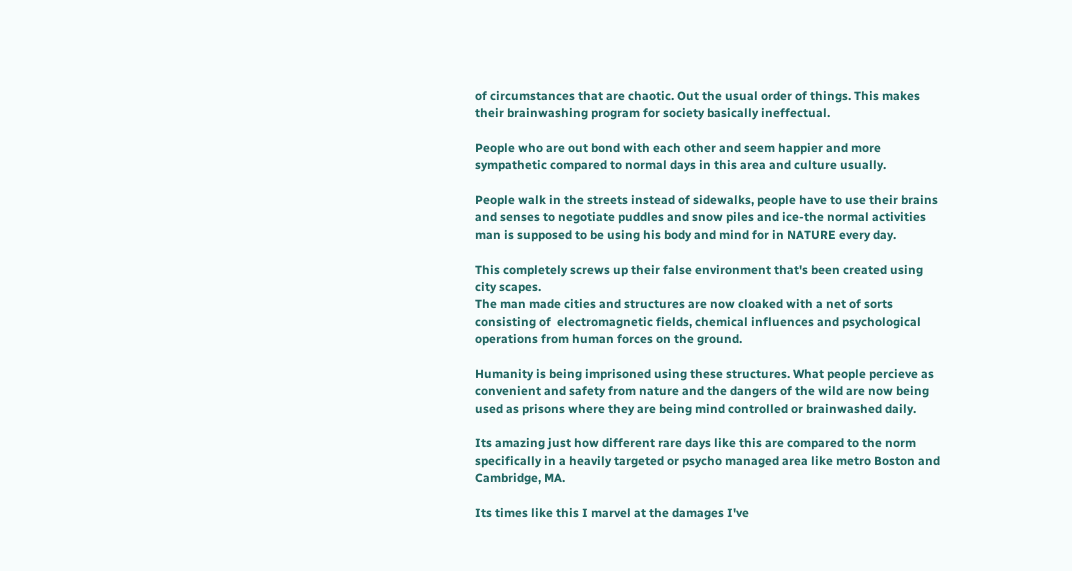of circumstances that are chaotic. Out the usual order of things. This makes their brainwashing program for society basically ineffectual.

People who are out bond with each other and seem happier and more sympathetic compared to normal days in this area and culture usually.

People walk in the streets instead of sidewalks, people have to use their brains and senses to negotiate puddles and snow piles and ice-the normal activities man is supposed to be using his body and mind for in NATURE every day.

This completely screws up their false environment that's been created using city scapes.
The man made cities and structures are now cloaked with a net of sorts consisting of  electromagnetic fields, chemical influences and psychological operations from human forces on the ground.

Humanity is being imprisoned using these structures. What people percieve as convenient and safety from nature and the dangers of the wild are now being used as prisons where they are being mind controlled or brainwashed daily.

Its amazing just how different rare days like this are compared to the norm specifically in a heavily targeted or psycho managed area like metro Boston and Cambridge, MA.

Its times like this I marvel at the damages I've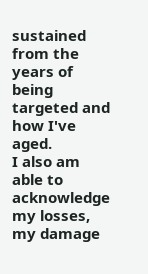sustained from the years of being targeted and how I've aged.
I also am able to acknowledge my losses, my damage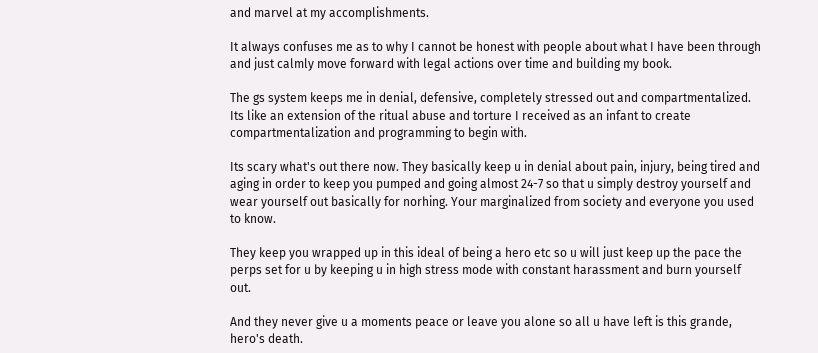and marvel at my accomplishments.

It always confuses me as to why I cannot be honest with people about what I have been through and just calmly move forward with legal actions over time and building my book.

The gs system keeps me in denial, defensive, completely stressed out and compartmentalized.
Its like an extension of the ritual abuse and torture I received as an infant to create compartmentalization and programming to begin with.

Its scary what's out there now. They basically keep u in denial about pain, injury, being tired and aging in order to keep you pumped and going almost 24-7 so that u simply destroy yourself and wear yourself out basically for norhing. Your marginalized from society and everyone you used to know.

They keep you wrapped up in this ideal of being a hero etc so u will just keep up the pace the perps set for u by keeping u in high stress mode with constant harassment and burn yourself out.

And they never give u a moments peace or leave you alone so all u have left is this grande, hero's death.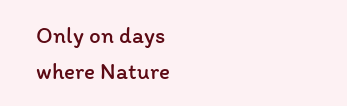Only on days where Nature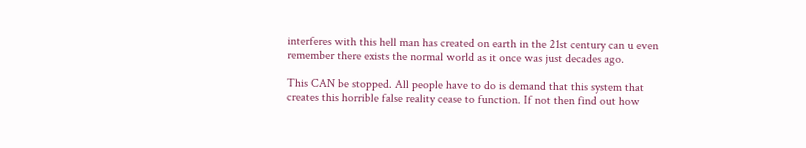interferes with this hell man has created on earth in the 21st century can u even remember there exists the normal world as it once was just decades ago.

This CAN be stopped. All people have to do is demand that this system that creates this horrible false reality cease to function. If not then find out how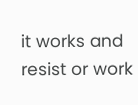it works and resist or work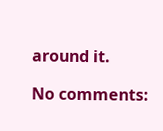around it.

No comments: